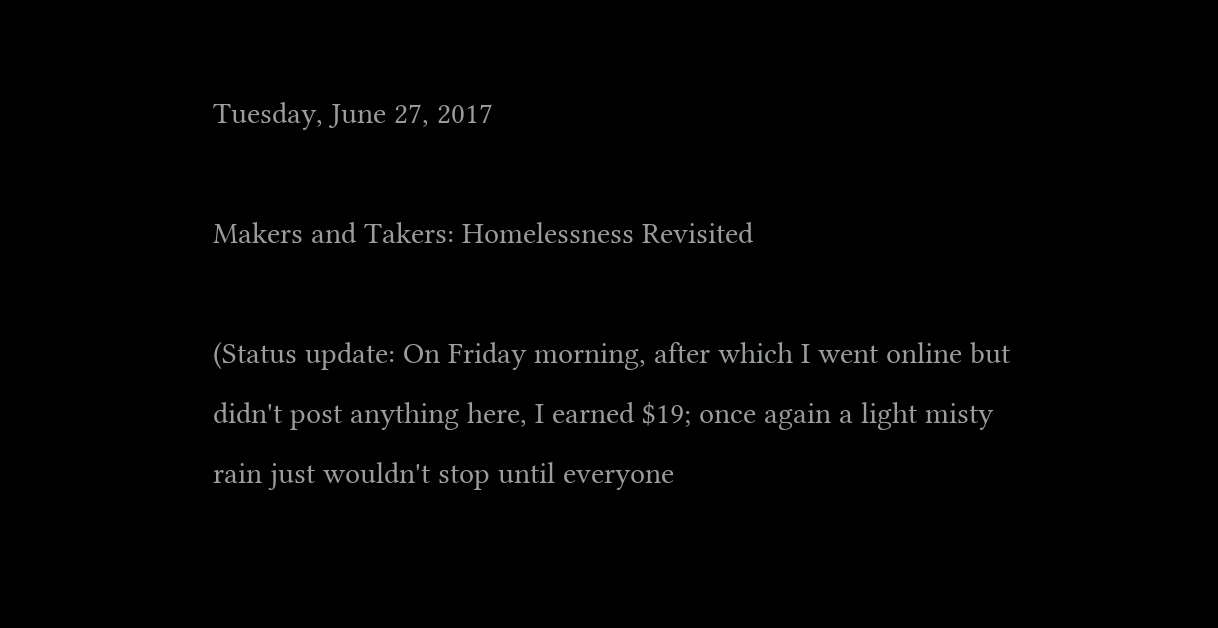Tuesday, June 27, 2017

Makers and Takers: Homelessness Revisited

(Status update: On Friday morning, after which I went online but didn't post anything here, I earned $19; once again a light misty rain just wouldn't stop until everyone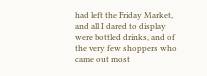had left the Friday Market, and all I dared to display were bottled drinks, and of the very few shoppers who came out most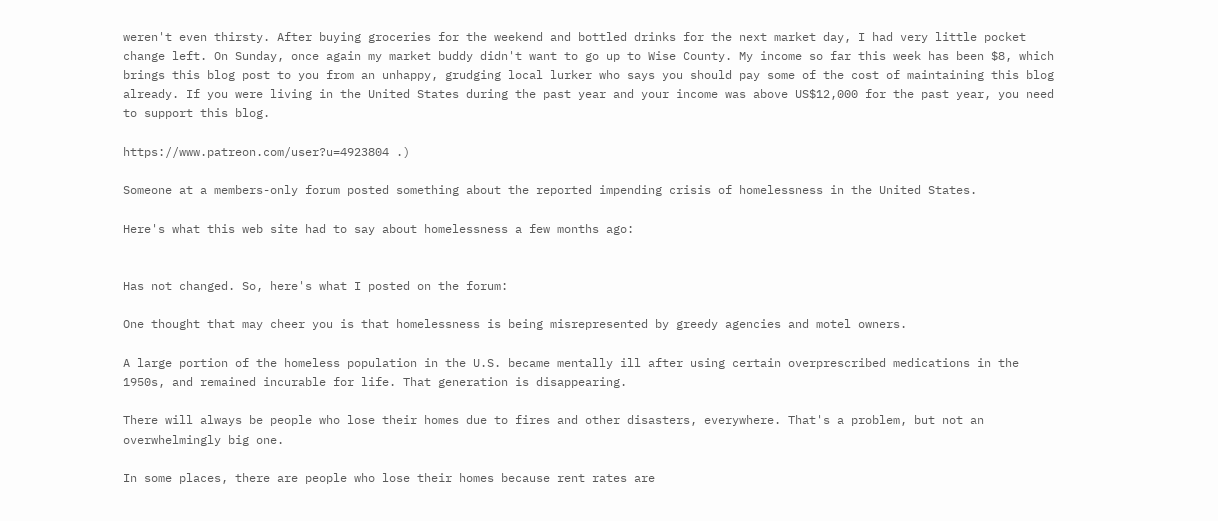weren't even thirsty. After buying groceries for the weekend and bottled drinks for the next market day, I had very little pocket change left. On Sunday, once again my market buddy didn't want to go up to Wise County. My income so far this week has been $8, which brings this blog post to you from an unhappy, grudging local lurker who says you should pay some of the cost of maintaining this blog already. If you were living in the United States during the past year and your income was above US$12,000 for the past year, you need to support this blog.

https://www.patreon.com/user?u=4923804 .)

Someone at a members-only forum posted something about the reported impending crisis of homelessness in the United States.

Here's what this web site had to say about homelessness a few months ago:


Has not changed. So, here's what I posted on the forum:

One thought that may cheer you is that homelessness is being misrepresented by greedy agencies and motel owners.

A large portion of the homeless population in the U.S. became mentally ill after using certain overprescribed medications in the 1950s, and remained incurable for life. That generation is disappearing.

There will always be people who lose their homes due to fires and other disasters, everywhere. That's a problem, but not an overwhelmingly big one.

In some places, there are people who lose their homes because rent rates are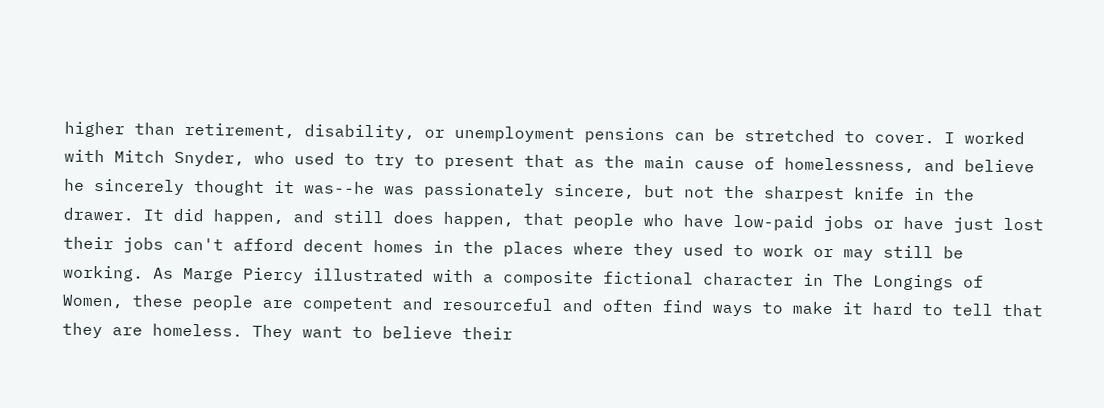higher than retirement, disability, or unemployment pensions can be stretched to cover. I worked with Mitch Snyder, who used to try to present that as the main cause of homelessness, and believe he sincerely thought it was--he was passionately sincere, but not the sharpest knife in the drawer. It did happen, and still does happen, that people who have low-paid jobs or have just lost their jobs can't afford decent homes in the places where they used to work or may still be working. As Marge Piercy illustrated with a composite fictional character in The Longings of Women, these people are competent and resourceful and often find ways to make it hard to tell that they are homeless. They want to believe their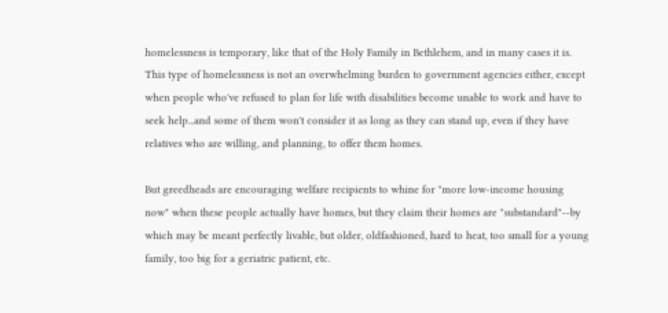homelessness is temporary, like that of the Holy Family in Bethlehem, and in many cases it is. This type of homelessness is not an overwhelming burden to government agencies either, except when people who've refused to plan for life with disabilities become unable to work and have to seek help...and some of them won't consider it as long as they can stand up, even if they have relatives who are willing, and planning, to offer them homes.

But greedheads are encouraging welfare recipients to whine for "more low-income housing now" when these people actually have homes, but they claim their homes are "substandard"--by which may be meant perfectly livable, but older, oldfashioned, hard to heat, too small for a young family, too big for a geriatric patient, etc.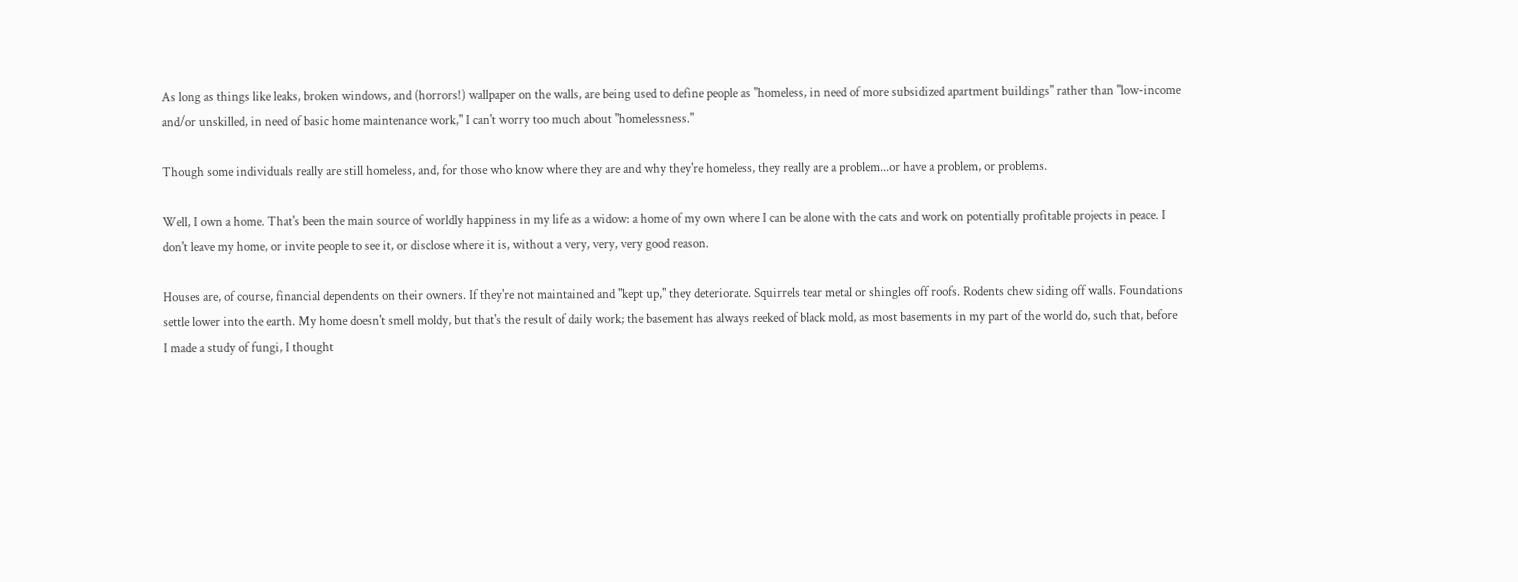As long as things like leaks, broken windows, and (horrors!) wallpaper on the walls, are being used to define people as "homeless, in need of more subsidized apartment buildings" rather than "low-income and/or unskilled, in need of basic home maintenance work," I can't worry too much about "homelessness."

Though some individuals really are still homeless, and, for those who know where they are and why they're homeless, they really are a problem...or have a problem, or problems.

Well, I own a home. That's been the main source of worldly happiness in my life as a widow: a home of my own where I can be alone with the cats and work on potentially profitable projects in peace. I don't leave my home, or invite people to see it, or disclose where it is, without a very, very, very good reason.

Houses are, of course, financial dependents on their owners. If they're not maintained and "kept up," they deteriorate. Squirrels tear metal or shingles off roofs. Rodents chew siding off walls. Foundations settle lower into the earth. My home doesn't smell moldy, but that's the result of daily work; the basement has always reeked of black mold, as most basements in my part of the world do, such that, before I made a study of fungi, I thought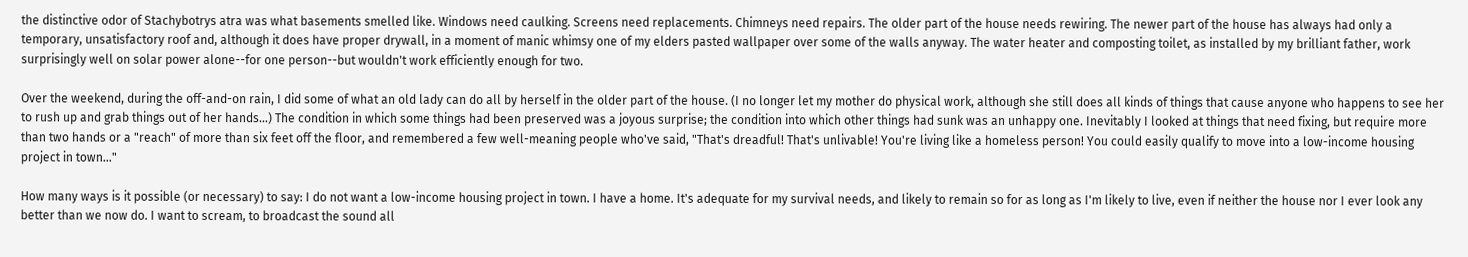the distinctive odor of Stachybotrys atra was what basements smelled like. Windows need caulking. Screens need replacements. Chimneys need repairs. The older part of the house needs rewiring. The newer part of the house has always had only a temporary, unsatisfactory roof and, although it does have proper drywall, in a moment of manic whimsy one of my elders pasted wallpaper over some of the walls anyway. The water heater and composting toilet, as installed by my brilliant father, work surprisingly well on solar power alone--for one person--but wouldn't work efficiently enough for two.

Over the weekend, during the off-and-on rain, I did some of what an old lady can do all by herself in the older part of the house. (I no longer let my mother do physical work, although she still does all kinds of things that cause anyone who happens to see her to rush up and grab things out of her hands...) The condition in which some things had been preserved was a joyous surprise; the condition into which other things had sunk was an unhappy one. Inevitably I looked at things that need fixing, but require more than two hands or a "reach" of more than six feet off the floor, and remembered a few well-meaning people who've said, "That's dreadful! That's unlivable! You're living like a homeless person! You could easily qualify to move into a low-income housing project in town..."

How many ways is it possible (or necessary) to say: I do not want a low-income housing project in town. I have a home. It's adequate for my survival needs, and likely to remain so for as long as I'm likely to live, even if neither the house nor I ever look any better than we now do. I want to scream, to broadcast the sound all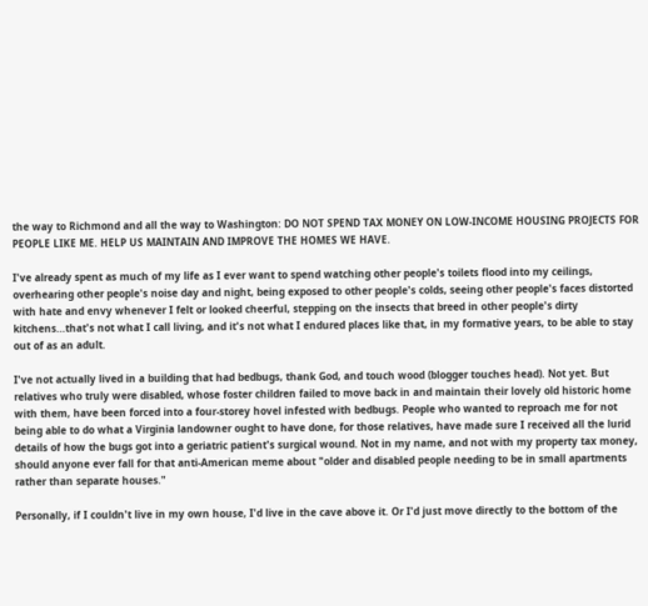the way to Richmond and all the way to Washington: DO NOT SPEND TAX MONEY ON LOW-INCOME HOUSING PROJECTS FOR PEOPLE LIKE ME. HELP US MAINTAIN AND IMPROVE THE HOMES WE HAVE.

I've already spent as much of my life as I ever want to spend watching other people's toilets flood into my ceilings, overhearing other people's noise day and night, being exposed to other people's colds, seeing other people's faces distorted with hate and envy whenever I felt or looked cheerful, stepping on the insects that breed in other people's dirty kitchens...that's not what I call living, and it's not what I endured places like that, in my formative years, to be able to stay out of as an adult.

I've not actually lived in a building that had bedbugs, thank God, and touch wood (blogger touches head). Not yet. But relatives who truly were disabled, whose foster children failed to move back in and maintain their lovely old historic home with them, have been forced into a four-storey hovel infested with bedbugs. People who wanted to reproach me for not being able to do what a Virginia landowner ought to have done, for those relatives, have made sure I received all the lurid details of how the bugs got into a geriatric patient's surgical wound. Not in my name, and not with my property tax money, should anyone ever fall for that anti-American meme about "older and disabled people needing to be in small apartments rather than separate houses."

Personally, if I couldn't live in my own house, I'd live in the cave above it. Or I'd just move directly to the bottom of the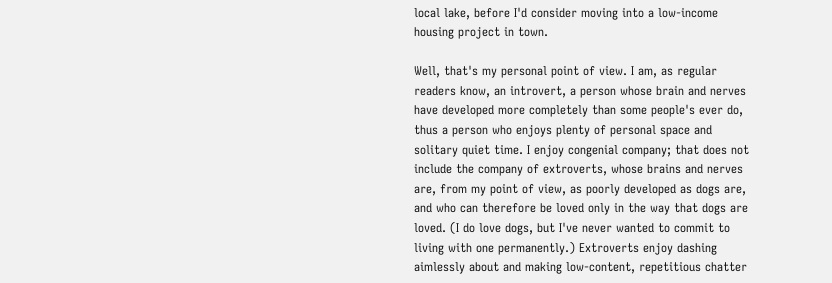local lake, before I'd consider moving into a low-income housing project in town.

Well, that's my personal point of view. I am, as regular readers know, an introvert, a person whose brain and nerves have developed more completely than some people's ever do, thus a person who enjoys plenty of personal space and solitary quiet time. I enjoy congenial company; that does not include the company of extroverts, whose brains and nerves are, from my point of view, as poorly developed as dogs are, and who can therefore be loved only in the way that dogs are loved. (I do love dogs, but I've never wanted to commit to living with one permanently.) Extroverts enjoy dashing aimlessly about and making low-content, repetitious chatter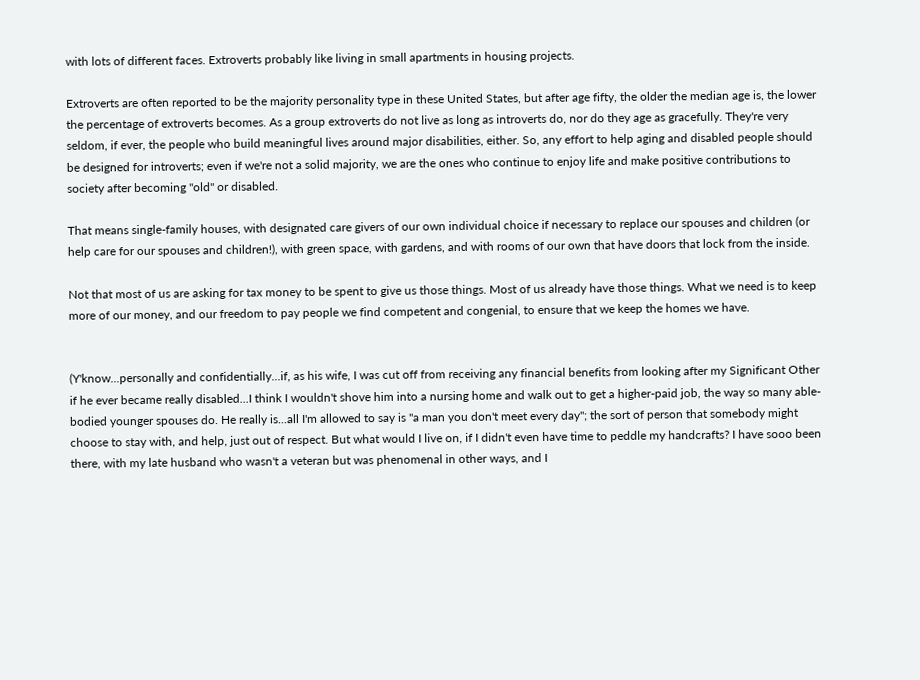with lots of different faces. Extroverts probably like living in small apartments in housing projects.

Extroverts are often reported to be the majority personality type in these United States, but after age fifty, the older the median age is, the lower the percentage of extroverts becomes. As a group extroverts do not live as long as introverts do, nor do they age as gracefully. They're very seldom, if ever, the people who build meaningful lives around major disabilities, either. So, any effort to help aging and disabled people should be designed for introverts; even if we're not a solid majority, we are the ones who continue to enjoy life and make positive contributions to society after becoming "old" or disabled.

That means single-family houses, with designated care givers of our own individual choice if necessary to replace our spouses and children (or help care for our spouses and children!), with green space, with gardens, and with rooms of our own that have doors that lock from the inside.

Not that most of us are asking for tax money to be spent to give us those things. Most of us already have those things. What we need is to keep more of our money, and our freedom to pay people we find competent and congenial, to ensure that we keep the homes we have.


(Y'know...personally and confidentially...if, as his wife, I was cut off from receiving any financial benefits from looking after my Significant Other if he ever became really disabled...I think I wouldn't shove him into a nursing home and walk out to get a higher-paid job, the way so many able-bodied younger spouses do. He really is...all I'm allowed to say is "a man you don't meet every day"; the sort of person that somebody might choose to stay with, and help, just out of respect. But what would I live on, if I didn't even have time to peddle my handcrafts? I have sooo been there, with my late husband who wasn't a veteran but was phenomenal in other ways, and I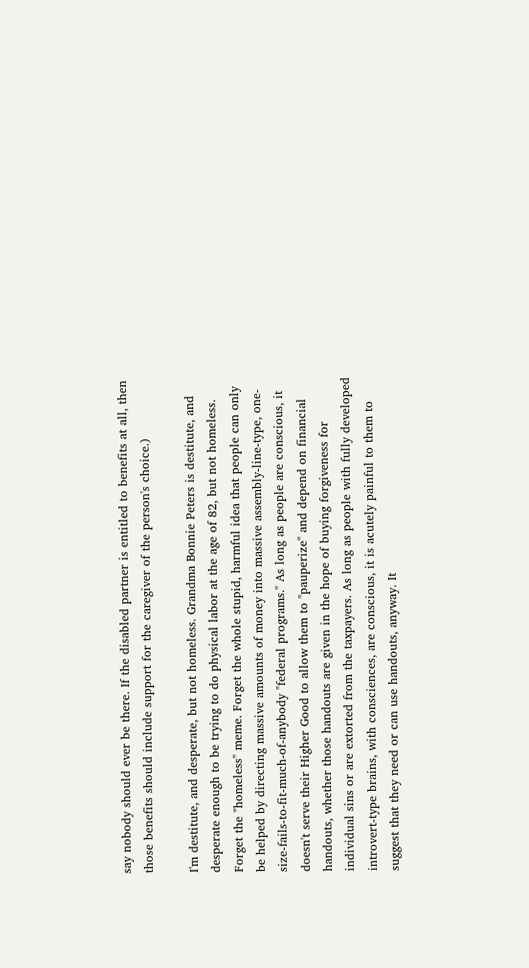say nobody should ever be there. If the disabled partner is entitled to benefits at all, then those benefits should include support for the caregiver of the person's choice.)

I'm destitute, and desperate, but not homeless. Grandma Bonnie Peters is destitute, and desperate enough to be trying to do physical labor at the age of 82, but not homeless. Forget the "homeless" meme. Forget the whole stupid, harmful idea that people can only be helped by directing massive amounts of money into massive assembly-line-type, one-size-fails-to-fit-much-of-anybody "federal programs." As long as people are conscious, it doesn't serve their Higher Good to allow them to "pauperize" and depend on financial handouts, whether those handouts are given in the hope of buying forgiveness for individual sins or are extorted from the taxpayers. As long as people with fully developed introvert-type brains, with consciences, are conscious, it is acutely painful to them to suggest that they need or can use handouts, anyway. It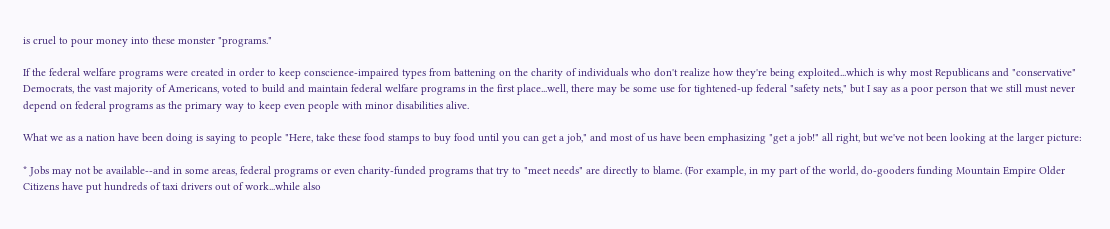is cruel to pour money into these monster "programs."

If the federal welfare programs were created in order to keep conscience-impaired types from battening on the charity of individuals who don't realize how they're being exploited...which is why most Republicans and "conservative" Democrats, the vast majority of Americans, voted to build and maintain federal welfare programs in the first place...well, there may be some use for tightened-up federal "safety nets," but I say as a poor person that we still must never depend on federal programs as the primary way to keep even people with minor disabilities alive.

What we as a nation have been doing is saying to people "Here, take these food stamps to buy food until you can get a job," and most of us have been emphasizing "get a job!" all right, but we've not been looking at the larger picture:

* Jobs may not be available--and in some areas, federal programs or even charity-funded programs that try to "meet needs" are directly to blame. (For example, in my part of the world, do-gooders funding Mountain Empire Older Citizens have put hundreds of taxi drivers out of work...while also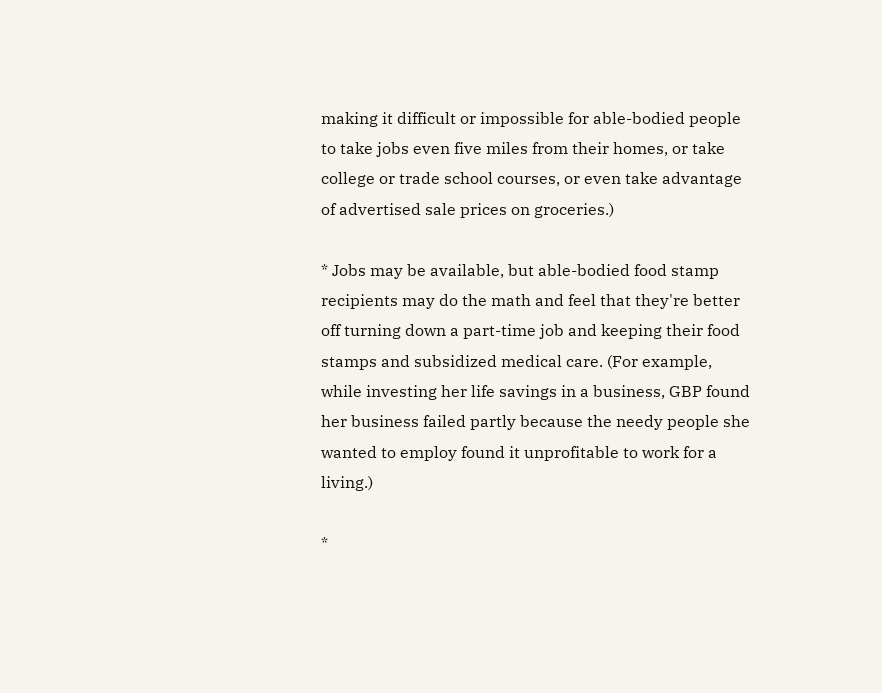making it difficult or impossible for able-bodied people to take jobs even five miles from their homes, or take college or trade school courses, or even take advantage of advertised sale prices on groceries.)

* Jobs may be available, but able-bodied food stamp recipients may do the math and feel that they're better off turning down a part-time job and keeping their food stamps and subsidized medical care. (For example, while investing her life savings in a business, GBP found her business failed partly because the needy people she wanted to employ found it unprofitable to work for a living.)

*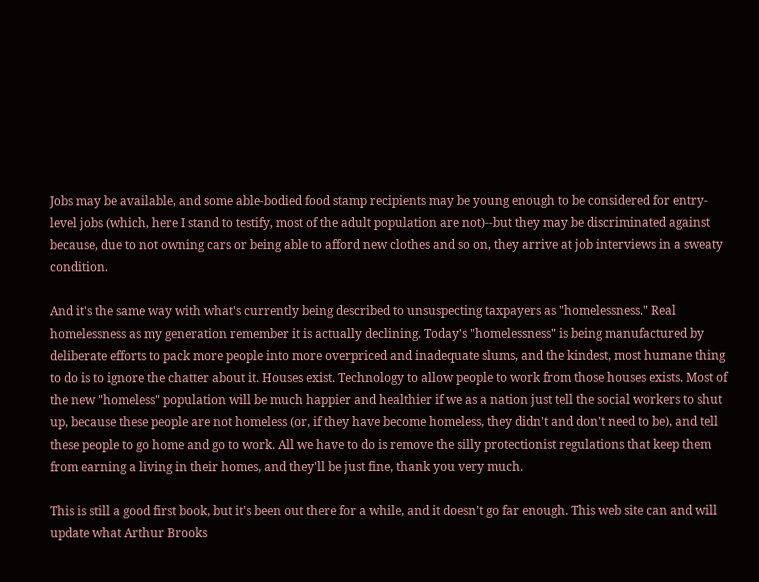Jobs may be available, and some able-bodied food stamp recipients may be young enough to be considered for entry-level jobs (which, here I stand to testify, most of the adult population are not)--but they may be discriminated against because, due to not owning cars or being able to afford new clothes and so on, they arrive at job interviews in a sweaty condition.

And it's the same way with what's currently being described to unsuspecting taxpayers as "homelessness." Real homelessness as my generation remember it is actually declining. Today's "homelessness" is being manufactured by deliberate efforts to pack more people into more overpriced and inadequate slums, and the kindest, most humane thing to do is to ignore the chatter about it. Houses exist. Technology to allow people to work from those houses exists. Most of the new "homeless" population will be much happier and healthier if we as a nation just tell the social workers to shut up, because these people are not homeless (or, if they have become homeless, they didn't and don't need to be), and tell these people to go home and go to work. All we have to do is remove the silly protectionist regulations that keep them from earning a living in their homes, and they'll be just fine, thank you very much.

This is still a good first book, but it's been out there for a while, and it doesn't go far enough. This web site can and will update what Arthur Brooks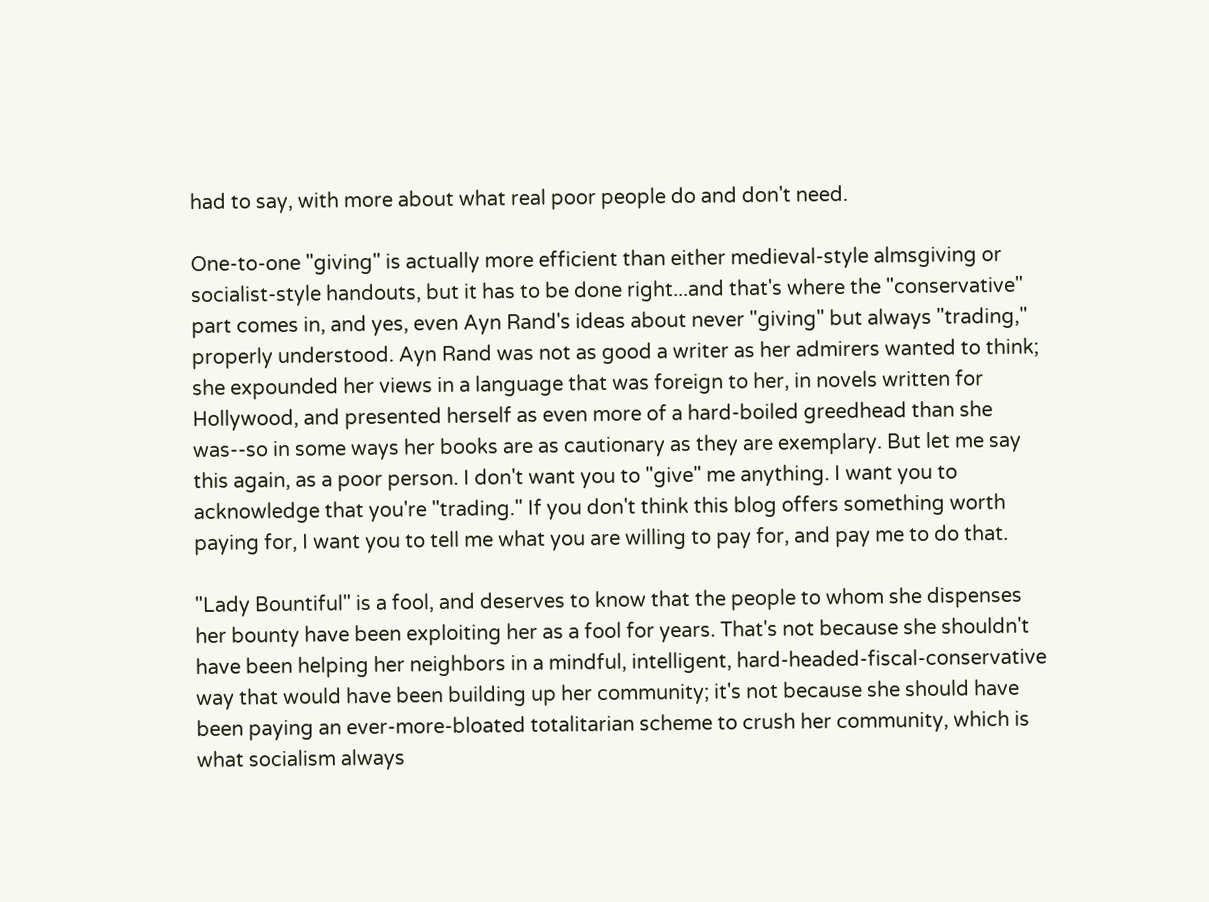had to say, with more about what real poor people do and don't need.

One-to-one "giving" is actually more efficient than either medieval-style almsgiving or socialist-style handouts, but it has to be done right...and that's where the "conservative" part comes in, and yes, even Ayn Rand's ideas about never "giving" but always "trading," properly understood. Ayn Rand was not as good a writer as her admirers wanted to think; she expounded her views in a language that was foreign to her, in novels written for Hollywood, and presented herself as even more of a hard-boiled greedhead than she was--so in some ways her books are as cautionary as they are exemplary. But let me say this again, as a poor person. I don't want you to "give" me anything. I want you to acknowledge that you're "trading." If you don't think this blog offers something worth paying for, I want you to tell me what you are willing to pay for, and pay me to do that.

"Lady Bountiful" is a fool, and deserves to know that the people to whom she dispenses her bounty have been exploiting her as a fool for years. That's not because she shouldn't have been helping her neighbors in a mindful, intelligent, hard-headed-fiscal-conservative way that would have been building up her community; it's not because she should have been paying an ever-more-bloated totalitarian scheme to crush her community, which is what socialism always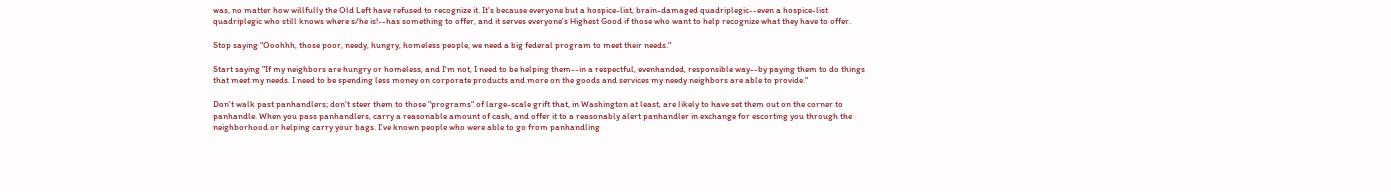was, no matter how willfully the Old Left have refused to recognize it. It's because everyone but a hospice-list, brain-damaged quadriplegic--even a hospice-list quadriplegic who still knows where s/he is!--has something to offer, and it serves everyone's Highest Good if those who want to help recognize what they have to offer.

Stop saying "Ooohhh, those poor, needy, hungry, homeless people, we need a big federal program to meet their needs."

Start saying "If my neighbors are hungry or homeless, and I'm not, I need to be helping them--in a respectful, evenhanded, responsible way--by paying them to do things that meet my needs. I need to be spending less money on corporate products and more on the goods and services my needy neighbors are able to provide."

Don't walk past panhandlers; don't steer them to those "programs" of large-scale grift that, in Washington at least, are likely to have set them out on the corner to panhandle. When you pass panhandlers, carry a reasonable amount of cash, and offer it to a reasonably alert panhandler in exchange for escorting you through the neighborhood or helping carry your bags. I've known people who were able to go from panhandling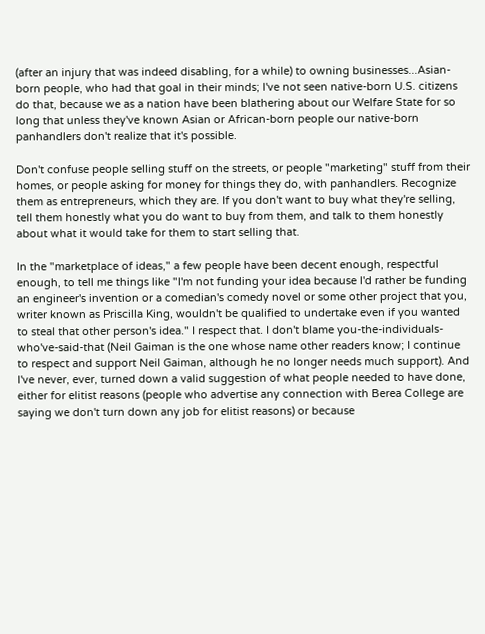(after an injury that was indeed disabling, for a while) to owning businesses...Asian-born people, who had that goal in their minds; I've not seen native-born U.S. citizens do that, because we as a nation have been blathering about our Welfare State for so long that unless they've known Asian or African-born people our native-born panhandlers don't realize that it's possible.

Don't confuse people selling stuff on the streets, or people "marketing" stuff from their homes, or people asking for money for things they do, with panhandlers. Recognize them as entrepreneurs, which they are. If you don't want to buy what they're selling, tell them honestly what you do want to buy from them, and talk to them honestly about what it would take for them to start selling that.

In the "marketplace of ideas," a few people have been decent enough, respectful enough, to tell me things like "I'm not funding your idea because I'd rather be funding an engineer's invention or a comedian's comedy novel or some other project that you, writer known as Priscilla King, wouldn't be qualified to undertake even if you wanted to steal that other person's idea." I respect that. I don't blame you-the-individuals-who've-said-that (Neil Gaiman is the one whose name other readers know; I continue to respect and support Neil Gaiman, although he no longer needs much support). And I've never, ever, turned down a valid suggestion of what people needed to have done, either for elitist reasons (people who advertise any connection with Berea College are saying we don't turn down any job for elitist reasons) or because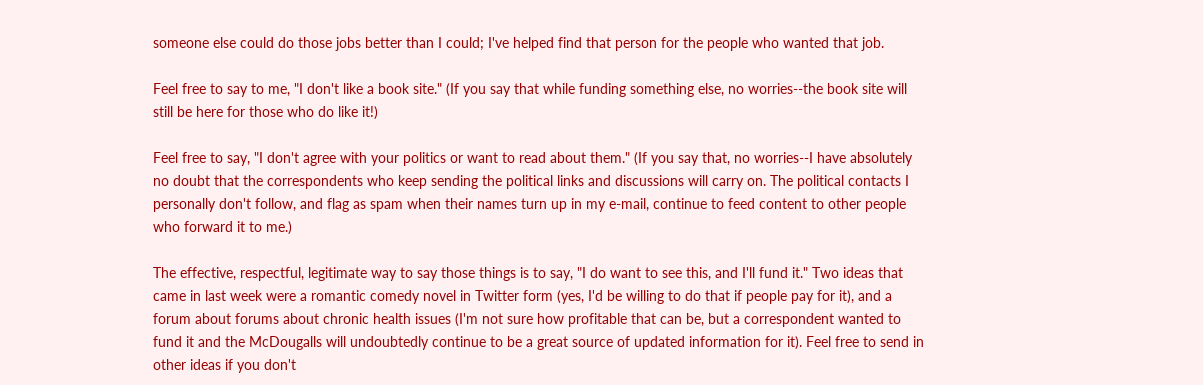someone else could do those jobs better than I could; I've helped find that person for the people who wanted that job.

Feel free to say to me, "I don't like a book site." (If you say that while funding something else, no worries--the book site will still be here for those who do like it!)

Feel free to say, "I don't agree with your politics or want to read about them." (If you say that, no worries--I have absolutely no doubt that the correspondents who keep sending the political links and discussions will carry on. The political contacts I personally don't follow, and flag as spam when their names turn up in my e-mail, continue to feed content to other people who forward it to me.)

The effective, respectful, legitimate way to say those things is to say, "I do want to see this, and I'll fund it." Two ideas that came in last week were a romantic comedy novel in Twitter form (yes, I'd be willing to do that if people pay for it), and a forum about forums about chronic health issues (I'm not sure how profitable that can be, but a correspondent wanted to fund it and the McDougalls will undoubtedly continue to be a great source of updated information for it). Feel free to send in other ideas if you don't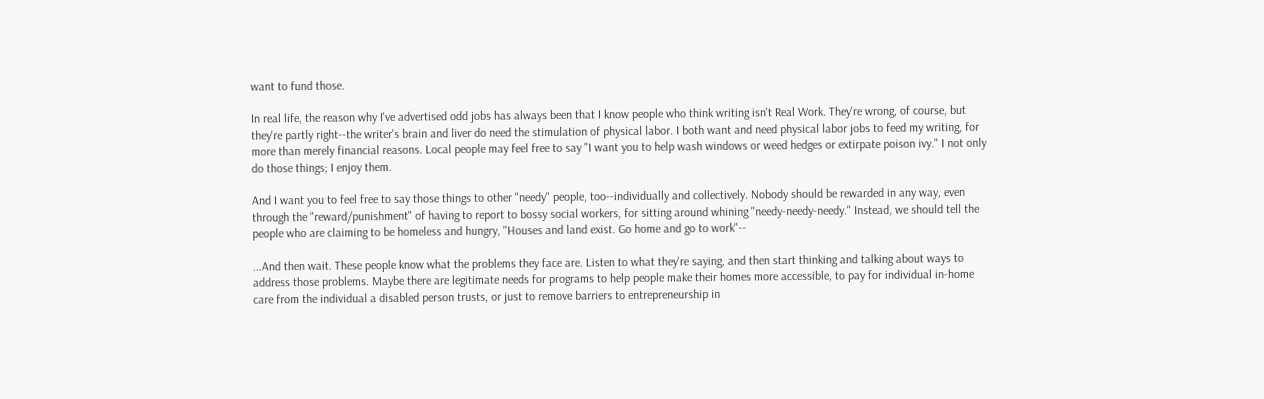want to fund those.

In real life, the reason why I've advertised odd jobs has always been that I know people who think writing isn't Real Work. They're wrong, of course, but they're partly right--the writer's brain and liver do need the stimulation of physical labor. I both want and need physical labor jobs to feed my writing, for more than merely financial reasons. Local people may feel free to say "I want you to help wash windows or weed hedges or extirpate poison ivy." I not only do those things; I enjoy them.

And I want you to feel free to say those things to other "needy" people, too--individually and collectively. Nobody should be rewarded in any way, even through the "reward/punishment" of having to report to bossy social workers, for sitting around whining "needy-needy-needy." Instead, we should tell the people who are claiming to be homeless and hungry, "Houses and land exist. Go home and go to work"--

...And then wait. These people know what the problems they face are. Listen to what they're saying, and then start thinking and talking about ways to address those problems. Maybe there are legitimate needs for programs to help people make their homes more accessible, to pay for individual in-home care from the individual a disabled person trusts, or just to remove barriers to entrepreneurship in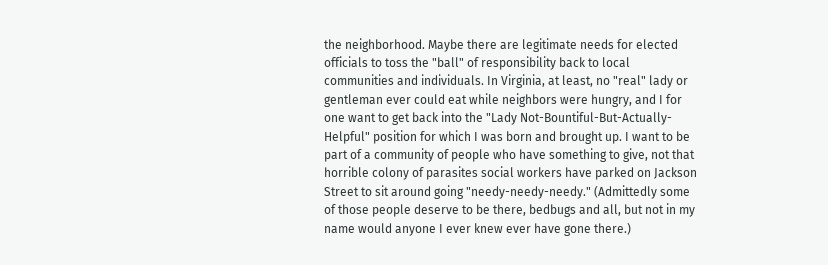the neighborhood. Maybe there are legitimate needs for elected officials to toss the "ball" of responsibility back to local communities and individuals. In Virginia, at least, no "real" lady or gentleman ever could eat while neighbors were hungry, and I for one want to get back into the "Lady Not-Bountiful-But-Actually-Helpful" position for which I was born and brought up. I want to be part of a community of people who have something to give, not that horrible colony of parasites social workers have parked on Jackson Street to sit around going "needy-needy-needy." (Admittedly some of those people deserve to be there, bedbugs and all, but not in my name would anyone I ever knew ever have gone there.)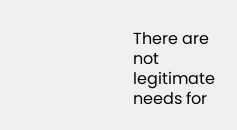There are not legitimate needs for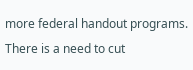more federal handout programs. There is a need to cut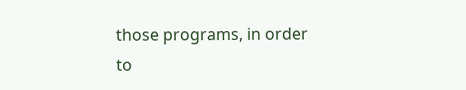those programs, in order to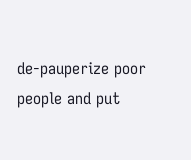de-pauperize poor people and put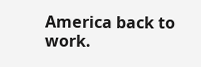America back to work.